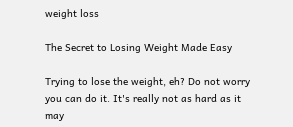weight loss

The Secret to Losing Weight Made Easy

Trying to lose the weight, eh? Do not worry you can do it. It's really not as hard as it may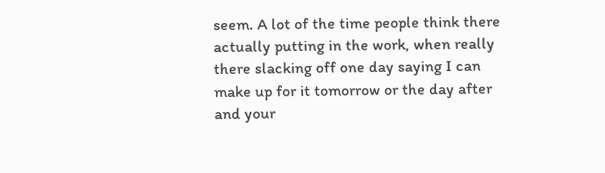seem. A lot of the time people think there actually putting in the work, when really there slacking off one day saying I can make up for it tomorrow or the day after and your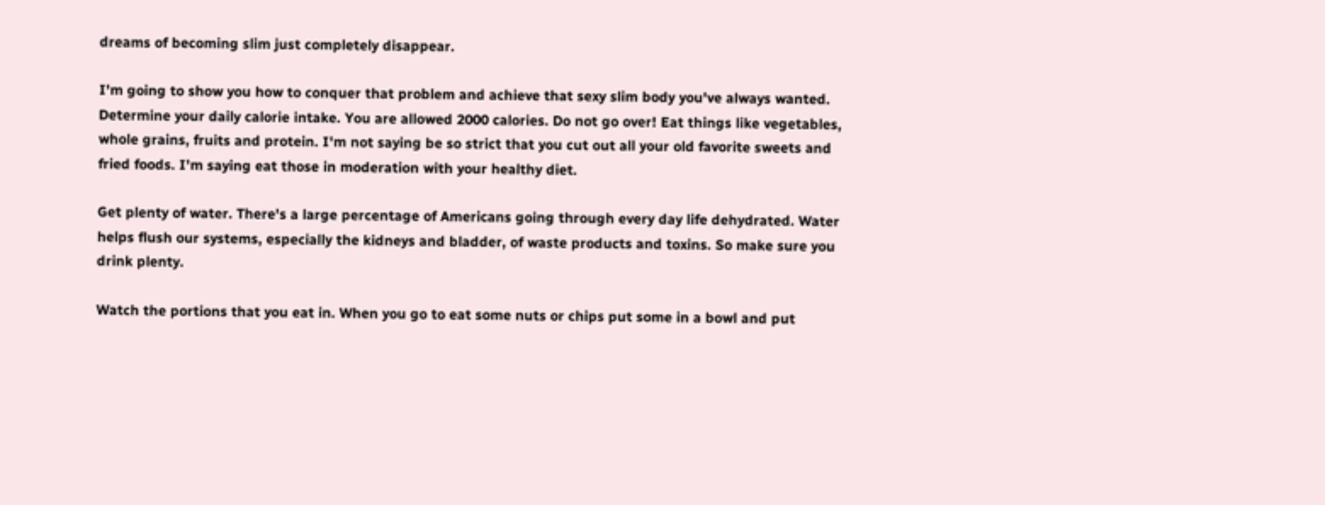dreams of becoming slim just completely disappear.

I'm going to show you how to conquer that problem and achieve that sexy slim body you've always wanted.
Determine your daily calorie intake. You are allowed 2000 calories. Do not go over! Eat things like vegetables, whole grains, fruits and protein. I'm not saying be so strict that you cut out all your old favorite sweets and fried foods. I'm saying eat those in moderation with your healthy diet.

Get plenty of water. There's a large percentage of Americans going through every day life dehydrated. Water helps flush our systems, especially the kidneys and bladder, of waste products and toxins. So make sure you drink plenty.

Watch the portions that you eat in. When you go to eat some nuts or chips put some in a bowl and put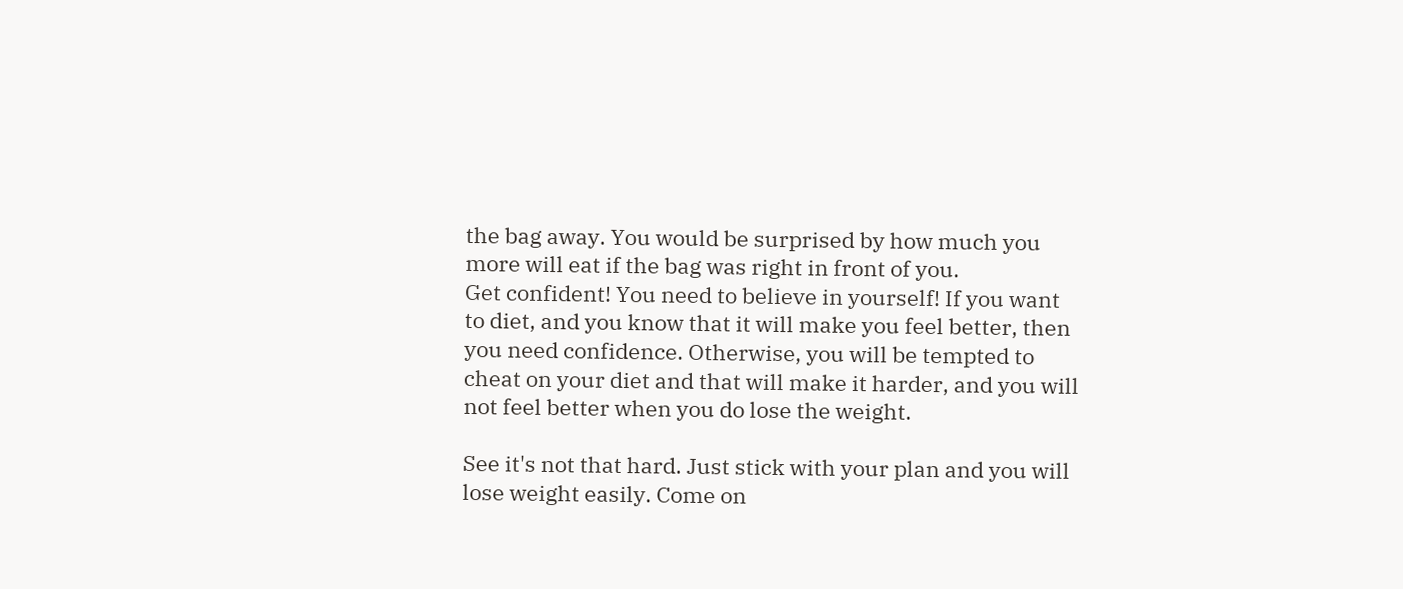the bag away. You would be surprised by how much you more will eat if the bag was right in front of you.
Get confident! You need to believe in yourself! If you want to diet, and you know that it will make you feel better, then you need confidence. Otherwise, you will be tempted to cheat on your diet and that will make it harder, and you will not feel better when you do lose the weight.

See it's not that hard. Just stick with your plan and you will lose weight easily. Come on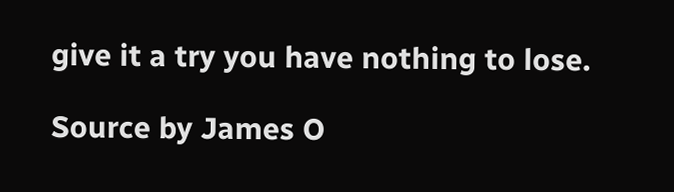give it a try you have nothing to lose.

Source by James O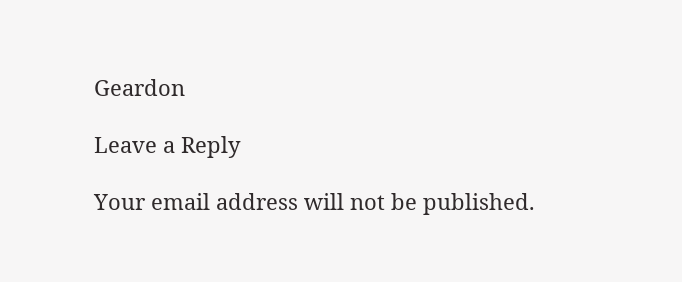Geardon

Leave a Reply

Your email address will not be published.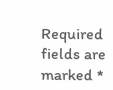Required fields are marked *